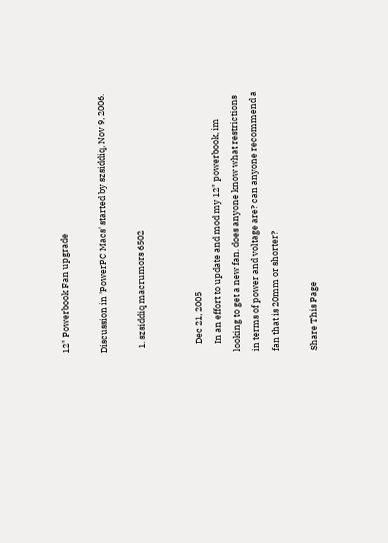12" Powerbook Fan upgrade

Discussion in 'PowerPC Macs' started by szsiddiq, Nov 9, 2006.

  1. szsiddiq macrumors 6502


    Dec 21, 2005
    In an effort to update and mod my 12" powerbook, im looking to get a new fan. does anyone know what restrictions in terms of power and voltage are? can anyone recommend a fan that is 20mm or shorter?

Share This Page